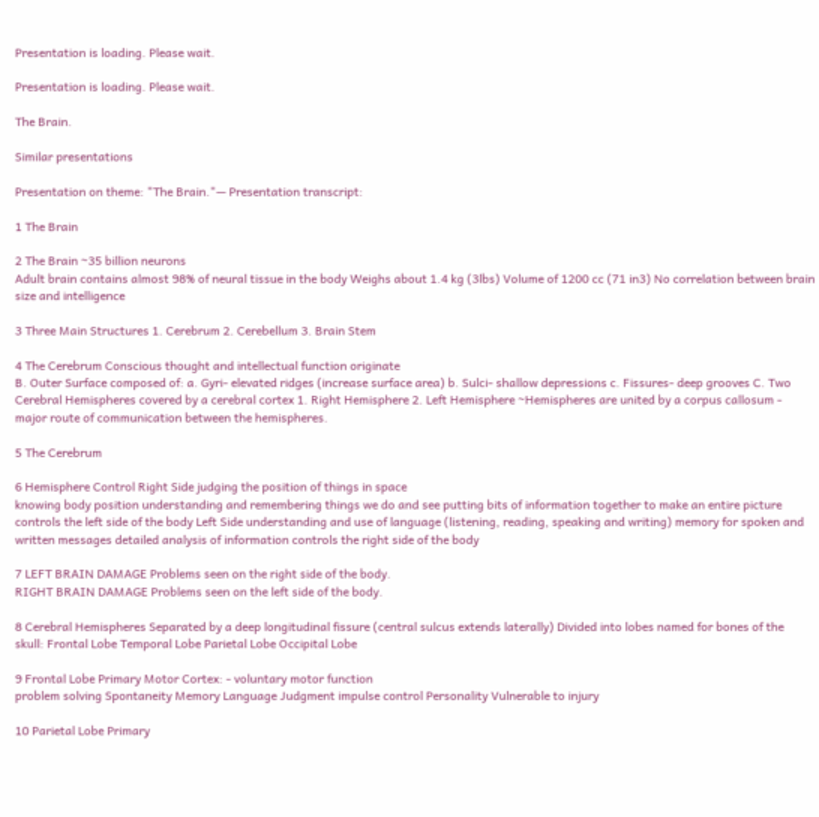Presentation is loading. Please wait.

Presentation is loading. Please wait.

The Brain.

Similar presentations

Presentation on theme: "The Brain."— Presentation transcript:

1 The Brain

2 The Brain ~35 billion neurons
Adult brain contains almost 98% of neural tissue in the body Weighs about 1.4 kg (3lbs) Volume of 1200 cc (71 in3) No correlation between brain size and intelligence

3 Three Main Structures 1. Cerebrum 2. Cerebellum 3. Brain Stem

4 The Cerebrum Conscious thought and intellectual function originate
B. Outer Surface composed of: a. Gyri- elevated ridges (increase surface area) b. Sulci- shallow depressions c. Fissures- deep grooves C. Two Cerebral Hemispheres covered by a cerebral cortex 1. Right Hemisphere 2. Left Hemisphere ~Hemispheres are united by a corpus callosum - major route of communication between the hemispheres.

5 The Cerebrum

6 Hemisphere Control Right Side judging the position of things in space
knowing body position understanding and remembering things we do and see putting bits of information together to make an entire picture controls the left side of the body Left Side understanding and use of language (listening, reading, speaking and writing) memory for spoken and written messages detailed analysis of information controls the right side of the body

7 LEFT BRAIN DAMAGE Problems seen on the right side of the body.
RIGHT BRAIN DAMAGE Problems seen on the left side of the body.

8 Cerebral Hemispheres Separated by a deep longitudinal fissure (central sulcus extends laterally) Divided into lobes named for bones of the skull: Frontal Lobe Temporal Lobe Parietal Lobe Occipital Lobe

9 Frontal Lobe Primary Motor Cortex: - voluntary motor function
problem solving Spontaneity Memory Language Judgment impulse control Personality Vulnerable to injury

10 Parietal Lobe Primary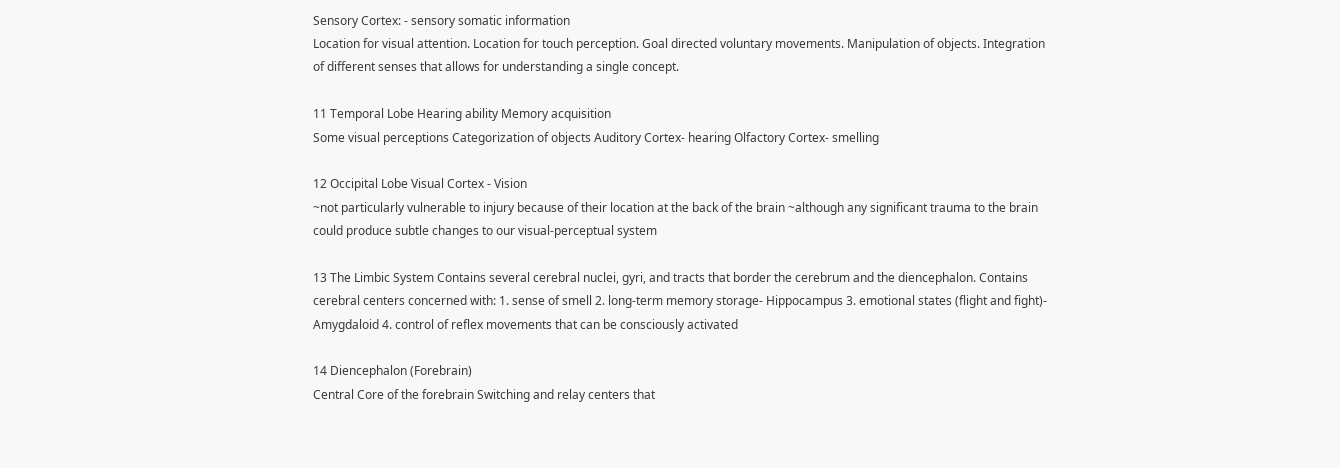Sensory Cortex: - sensory somatic information
Location for visual attention. Location for touch perception. Goal directed voluntary movements. Manipulation of objects. Integration of different senses that allows for understanding a single concept.

11 Temporal Lobe Hearing ability Memory acquisition
Some visual perceptions Categorization of objects Auditory Cortex- hearing Olfactory Cortex- smelling

12 Occipital Lobe Visual Cortex - Vision
~not particularly vulnerable to injury because of their location at the back of the brain ~although any significant trauma to the brain could produce subtle changes to our visual-perceptual system

13 The Limbic System Contains several cerebral nuclei, gyri, and tracts that border the cerebrum and the diencephalon. Contains cerebral centers concerned with: 1. sense of smell 2. long-term memory storage- Hippocampus 3. emotional states (flight and fight)- Amygdaloid 4. control of reflex movements that can be consciously activated

14 Diencephalon (Forebrain)
Central Core of the forebrain Switching and relay centers that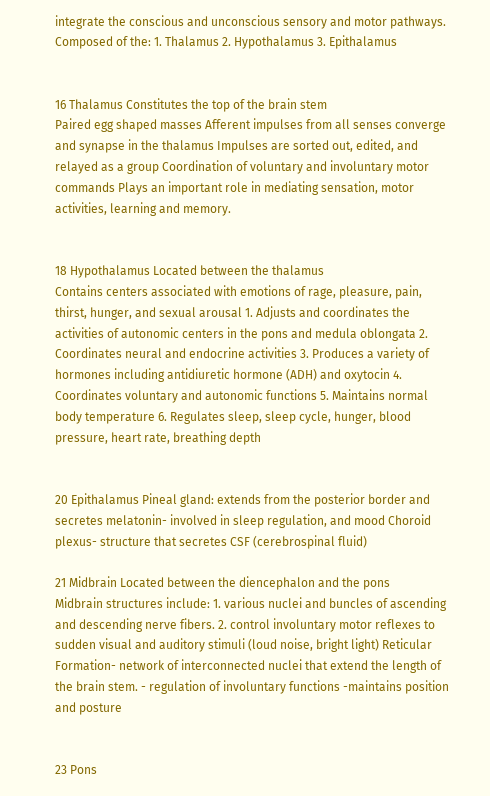integrate the conscious and unconscious sensory and motor pathways. Composed of the: 1. Thalamus 2. Hypothalamus 3. Epithalamus


16 Thalamus Constitutes the top of the brain stem
Paired egg shaped masses Afferent impulses from all senses converge and synapse in the thalamus Impulses are sorted out, edited, and relayed as a group Coordination of voluntary and involuntary motor commands Plays an important role in mediating sensation, motor activities, learning and memory.


18 Hypothalamus Located between the thalamus
Contains centers associated with emotions of rage, pleasure, pain, thirst, hunger, and sexual arousal 1. Adjusts and coordinates the activities of autonomic centers in the pons and medula oblongata 2. Coordinates neural and endocrine activities 3. Produces a variety of hormones including antidiuretic hormone (ADH) and oxytocin 4. Coordinates voluntary and autonomic functions 5. Maintains normal body temperature 6. Regulates sleep, sleep cycle, hunger, blood pressure, heart rate, breathing depth


20 Epithalamus Pineal gland: extends from the posterior border and secretes melatonin- involved in sleep regulation, and mood Choroid plexus- structure that secretes CSF (cerebrospinal fluid)

21 Midbrain Located between the diencephalon and the pons
Midbrain structures include: 1. various nuclei and buncles of ascending and descending nerve fibers. 2. control involuntary motor reflexes to sudden visual and auditory stimuli (loud noise, bright light) Reticular Formation- network of interconnected nuclei that extend the length of the brain stem. - regulation of involuntary functions -maintains position and posture


23 Pons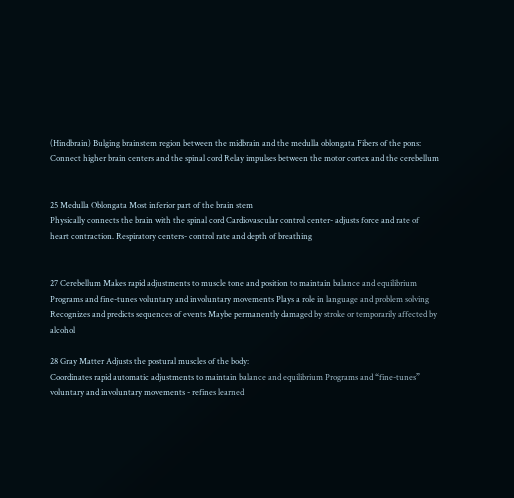(Hindbrain) Bulging brainstem region between the midbrain and the medulla oblongata Fibers of the pons: Connect higher brain centers and the spinal cord Relay impulses between the motor cortex and the cerebellum


25 Medulla Oblongata Most inferior part of the brain stem
Physically connects the brain with the spinal cord Cardiovascular control center- adjusts force and rate of heart contraction. Respiratory centers- control rate and depth of breathing


27 Cerebellum Makes rapid adjustments to muscle tone and position to maintain balance and equilibrium Programs and fine-tunes voluntary and involuntary movements Plays a role in language and problem solving Recognizes and predicts sequences of events Maybe permanently damaged by stroke or temporarily affected by alcohol

28 Gray Matter Adjusts the postural muscles of the body:
Coordinates rapid automatic adjustments to maintain balance and equilibrium Programs and “fine-tunes” voluntary and involuntary movements - refines learned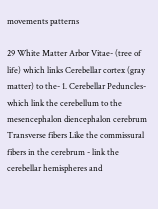movements patterns

29 White Matter Arbor Vitae- (tree of life) which links Cerebellar cortex (gray matter) to the- 1. Cerebellar Peduncles- which link the cerebellum to the mesencephalon diencephalon cerebrum Transverse fibers Like the commissural fibers in the cerebrum - link the cerebellar hemispheres and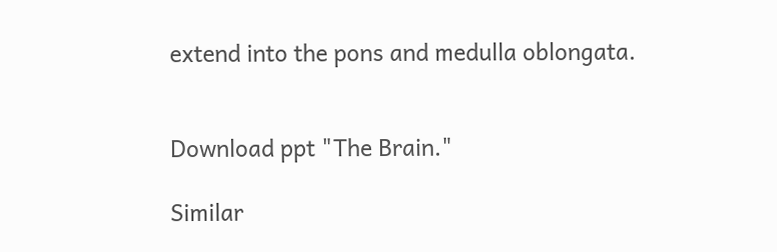extend into the pons and medulla oblongata.


Download ppt "The Brain."

Similar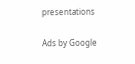presentations

Ads by Google